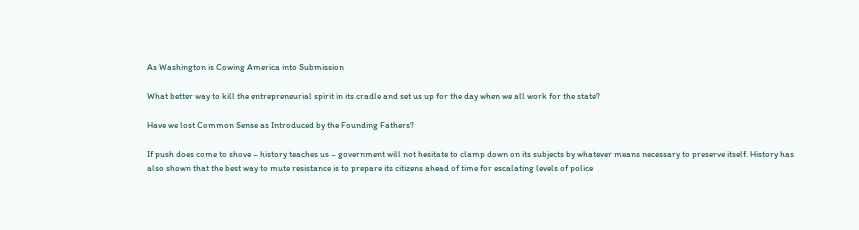As Washington is Cowing America into Submission

What better way to kill the entrepreneurial spirit in its cradle and set us up for the day when we all work for the state?

Have we lost Common Sense as Introduced by the Founding Fathers?

If push does come to shove – history teaches us – government will not hesitate to clamp down on its subjects by whatever means necessary to preserve itself. History has also shown that the best way to mute resistance is to prepare its citizens ahead of time for escalating levels of police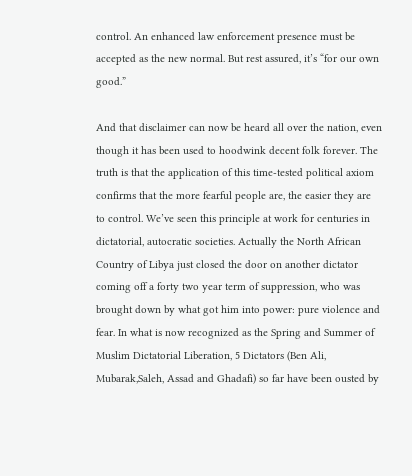control. An enhanced law enforcement presence must be accepted as the new normal. But rest assured, it’s “for our own good.”

And that disclaimer can now be heard all over the nation, even though it has been used to hoodwink decent folk forever. The truth is that the application of this time-tested political axiom confirms that the more fearful people are, the easier they are to control. We’ve seen this principle at work for centuries in dictatorial, autocratic societies. Actually the North African Country of Libya just closed the door on another dictator coming off a forty two year term of suppression, who was brought down by what got him into power: pure violence and fear. In what is now recognized as the Spring and Summer of Muslim Dictatorial Liberation, 5 Dictators (Ben Ali, Mubarak,Saleh, Assad and Ghadafi) so far have been ousted by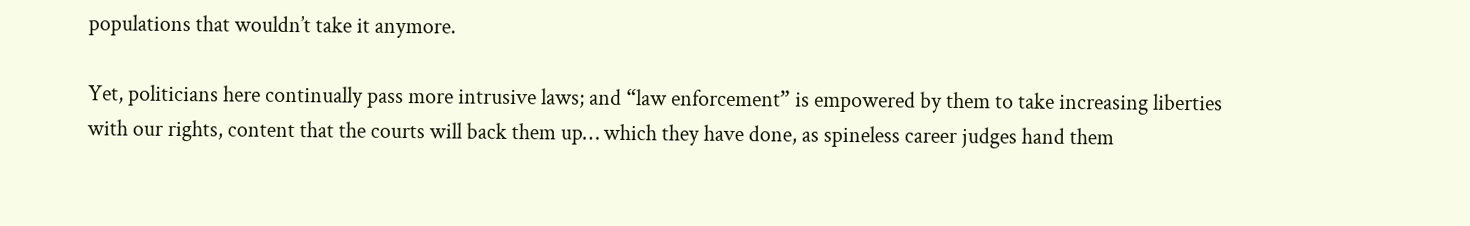populations that wouldn’t take it anymore.

Yet, politicians here continually pass more intrusive laws; and “law enforcement” is empowered by them to take increasing liberties with our rights, content that the courts will back them up… which they have done, as spineless career judges hand them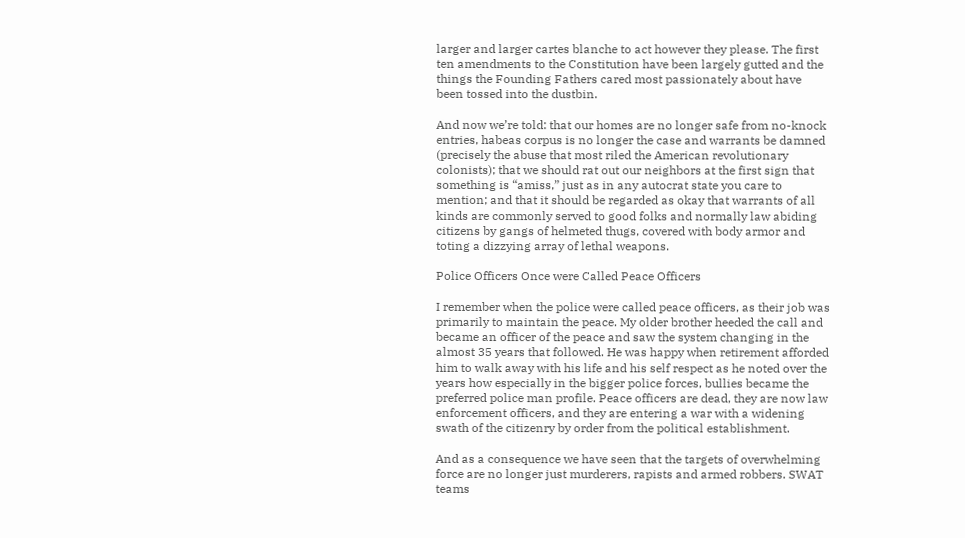larger and larger cartes blanche to act however they please. The first ten amendments to the Constitution have been largely gutted and the things the Founding Fathers cared most passionately about have been tossed into the dustbin.

And now we’re told: that our homes are no longer safe from no-knock entries, habeas corpus is no longer the case and warrants be damned (precisely the abuse that most riled the American revolutionary colonists); that we should rat out our neighbors at the first sign that something is “amiss,” just as in any autocrat state you care to mention; and that it should be regarded as okay that warrants of all kinds are commonly served to good folks and normally law abiding citizens by gangs of helmeted thugs, covered with body armor and toting a dizzying array of lethal weapons.

Police Officers Once were Called Peace Officers

I remember when the police were called peace officers, as their job was primarily to maintain the peace. My older brother heeded the call and became an officer of the peace and saw the system changing in the almost 35 years that followed. He was happy when retirement afforded him to walk away with his life and his self respect as he noted over the years how especially in the bigger police forces, bullies became the preferred police man profile. Peace officers are dead, they are now law enforcement officers, and they are entering a war with a widening swath of the citizenry by order from the political establishment.

And as a consequence we have seen that the targets of overwhelming force are no longer just murderers, rapists and armed robbers. SWAT teams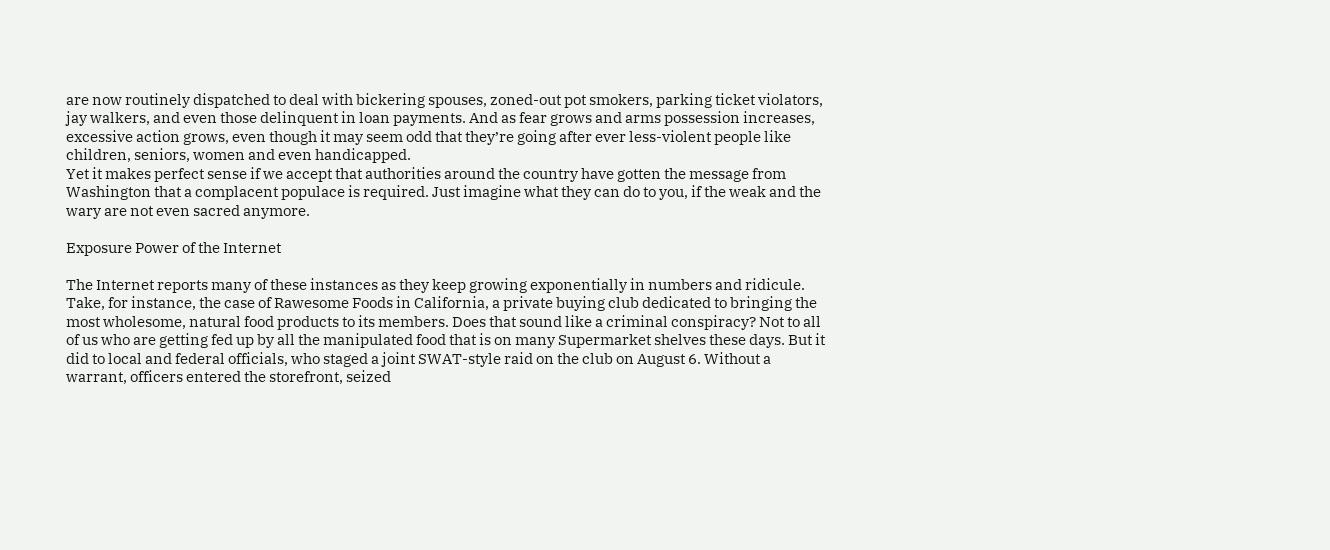are now routinely dispatched to deal with bickering spouses, zoned-out pot smokers, parking ticket violators, jay walkers, and even those delinquent in loan payments. And as fear grows and arms possession increases, excessive action grows, even though it may seem odd that they’re going after ever less-violent people like children, seniors, women and even handicapped.
Yet it makes perfect sense if we accept that authorities around the country have gotten the message from Washington that a complacent populace is required. Just imagine what they can do to you, if the weak and the wary are not even sacred anymore.

Exposure Power of the Internet

The Internet reports many of these instances as they keep growing exponentially in numbers and ridicule.
Take, for instance, the case of Rawesome Foods in California, a private buying club dedicated to bringing the most wholesome, natural food products to its members. Does that sound like a criminal conspiracy? Not to all of us who are getting fed up by all the manipulated food that is on many Supermarket shelves these days. But it did to local and federal officials, who staged a joint SWAT-style raid on the club on August 6. Without a warrant, officers entered the storefront, seized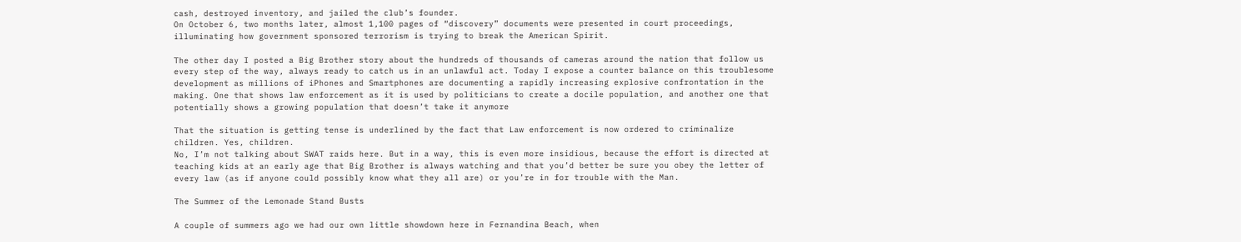cash, destroyed inventory, and jailed the club’s founder.
On October 6, two months later, almost 1,100 pages of “discovery” documents were presented in court proceedings, illuminating how government sponsored terrorism is trying to break the American Spirit.

The other day I posted a Big Brother story about the hundreds of thousands of cameras around the nation that follow us every step of the way, always ready to catch us in an unlawful act. Today I expose a counter balance on this troublesome development as millions of iPhones and Smartphones are documenting a rapidly increasing explosive confrontation in the making. One that shows law enforcement as it is used by politicians to create a docile population, and another one that potentially shows a growing population that doesn’t take it anymore

That the situation is getting tense is underlined by the fact that Law enforcement is now ordered to criminalize children. Yes, children.
No, I’m not talking about SWAT raids here. But in a way, this is even more insidious, because the effort is directed at teaching kids at an early age that Big Brother is always watching and that you’d better be sure you obey the letter of every law (as if anyone could possibly know what they all are) or you’re in for trouble with the Man.

The Summer of the Lemonade Stand Busts

A couple of summers ago we had our own little showdown here in Fernandina Beach, when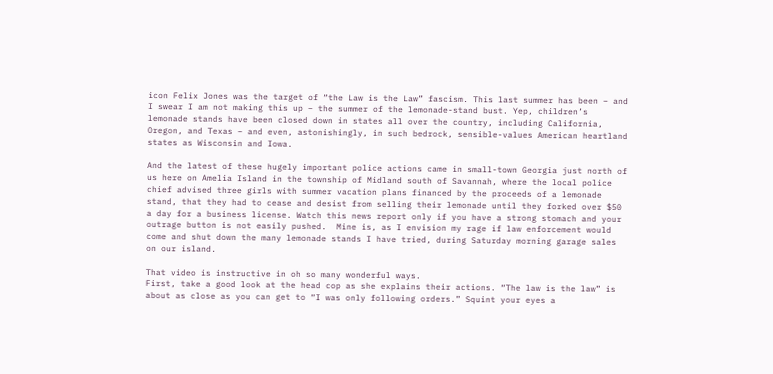icon Felix Jones was the target of “the Law is the Law” fascism. This last summer has been – and I swear I am not making this up – the summer of the lemonade-stand bust. Yep, children’s lemonade stands have been closed down in states all over the country, including California, Oregon, and Texas – and even, astonishingly, in such bedrock, sensible-values American heartland states as Wisconsin and Iowa.

And the latest of these hugely important police actions came in small-town Georgia just north of us here on Amelia Island in the township of Midland south of Savannah, where the local police chief advised three girls with summer vacation plans financed by the proceeds of a lemonade stand, that they had to cease and desist from selling their lemonade until they forked over $50 a day for a business license. Watch this news report only if you have a strong stomach and your outrage button is not easily pushed.  Mine is, as I envision my rage if law enforcement would come and shut down the many lemonade stands I have tried, during Saturday morning garage sales on our island.

That video is instructive in oh so many wonderful ways.
First, take a good look at the head cop as she explains their actions. “The law is the law” is about as close as you can get to “I was only following orders.” Squint your eyes a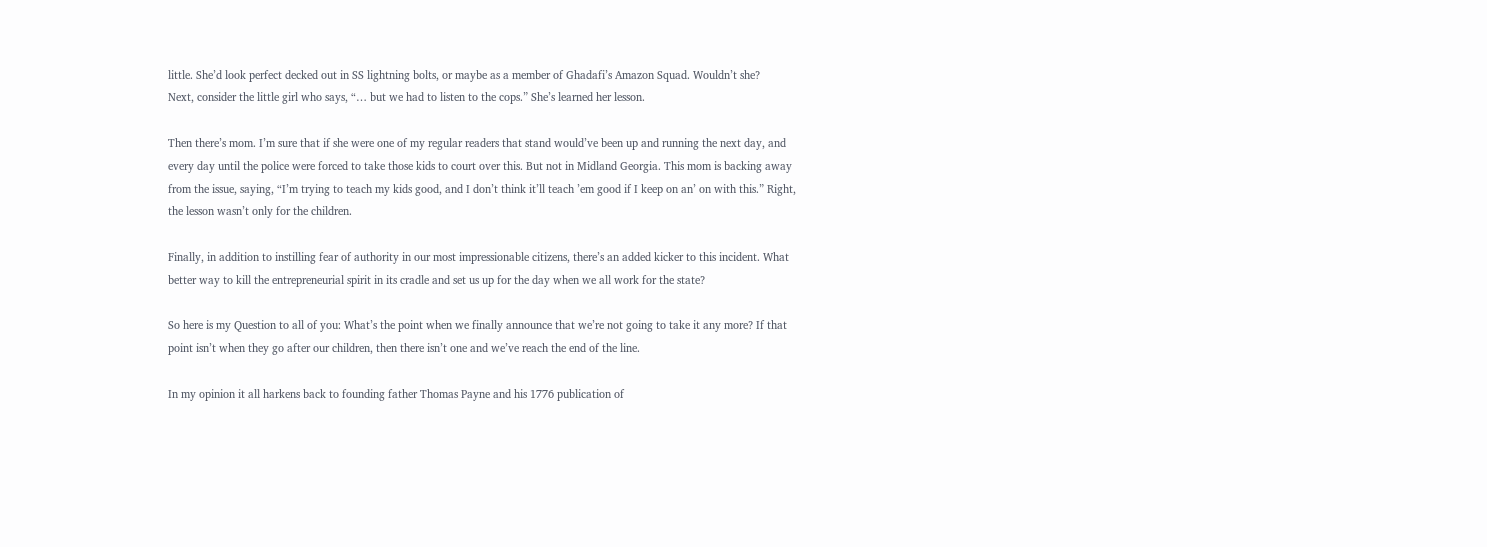little. She’d look perfect decked out in SS lightning bolts, or maybe as a member of Ghadafi’s Amazon Squad. Wouldn’t she?
Next, consider the little girl who says, “… but we had to listen to the cops.” She’s learned her lesson.

Then there’s mom. I’m sure that if she were one of my regular readers that stand would’ve been up and running the next day, and every day until the police were forced to take those kids to court over this. But not in Midland Georgia. This mom is backing away from the issue, saying, “I’m trying to teach my kids good, and I don’t think it’ll teach ’em good if I keep on an’ on with this.” Right, the lesson wasn’t only for the children.

Finally, in addition to instilling fear of authority in our most impressionable citizens, there’s an added kicker to this incident. What better way to kill the entrepreneurial spirit in its cradle and set us up for the day when we all work for the state?

So here is my Question to all of you: What’s the point when we finally announce that we’re not going to take it any more? If that point isn’t when they go after our children, then there isn’t one and we’ve reach the end of the line.

In my opinion it all harkens back to founding father Thomas Payne and his 1776 publication of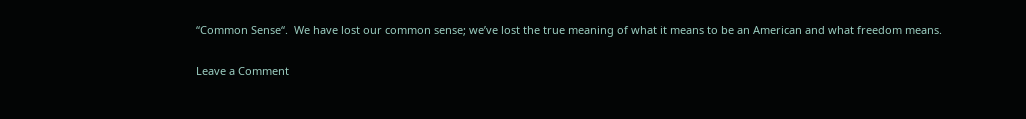“Common Sense“.  We have lost our common sense; we’ve lost the true meaning of what it means to be an American and what freedom means.

Leave a Comment